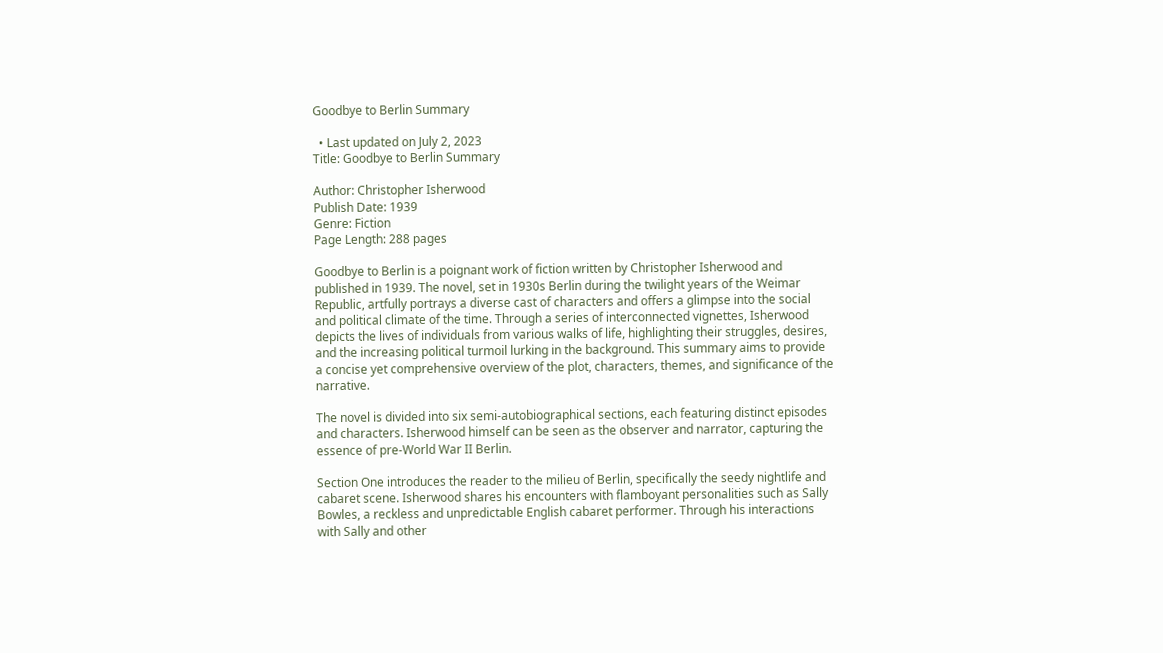Goodbye to Berlin Summary

  • Last updated on July 2, 2023
Title: Goodbye to Berlin Summary

Author: Christopher Isherwood
Publish Date: 1939
Genre: Fiction
Page Length: 288 pages

Goodbye to Berlin is a poignant work of fiction written by Christopher Isherwood and published in 1939. The novel, set in 1930s Berlin during the twilight years of the Weimar Republic, artfully portrays a diverse cast of characters and offers a glimpse into the social and political climate of the time. Through a series of interconnected vignettes, Isherwood depicts the lives of individuals from various walks of life, highlighting their struggles, desires, and the increasing political turmoil lurking in the background. This summary aims to provide a concise yet comprehensive overview of the plot, characters, themes, and significance of the narrative.

The novel is divided into six semi-autobiographical sections, each featuring distinct episodes and characters. Isherwood himself can be seen as the observer and narrator, capturing the essence of pre-World War II Berlin.

Section One introduces the reader to the milieu of Berlin, specifically the seedy nightlife and cabaret scene. Isherwood shares his encounters with flamboyant personalities such as Sally Bowles, a reckless and unpredictable English cabaret performer. Through his interactions with Sally and other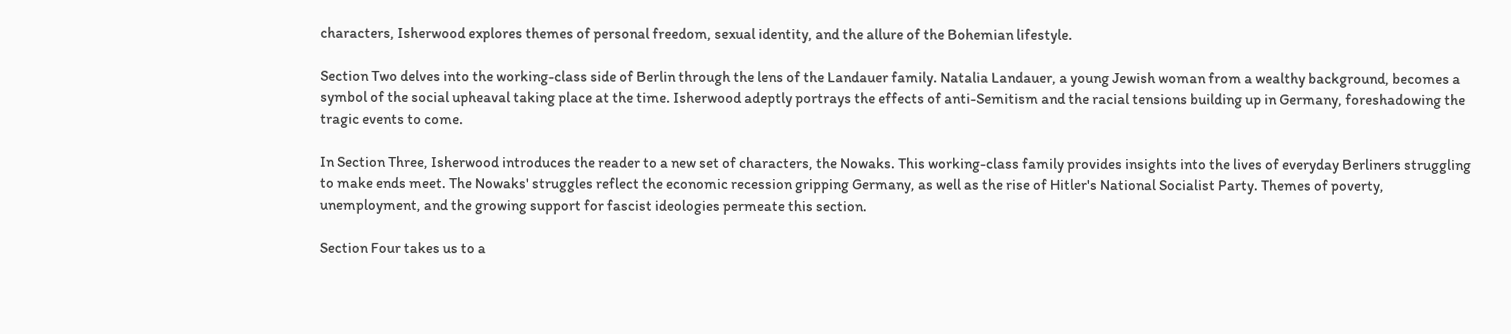characters, Isherwood explores themes of personal freedom, sexual identity, and the allure of the Bohemian lifestyle.

Section Two delves into the working-class side of Berlin through the lens of the Landauer family. Natalia Landauer, a young Jewish woman from a wealthy background, becomes a symbol of the social upheaval taking place at the time. Isherwood adeptly portrays the effects of anti-Semitism and the racial tensions building up in Germany, foreshadowing the tragic events to come.

In Section Three, Isherwood introduces the reader to a new set of characters, the Nowaks. This working-class family provides insights into the lives of everyday Berliners struggling to make ends meet. The Nowaks' struggles reflect the economic recession gripping Germany, as well as the rise of Hitler's National Socialist Party. Themes of poverty, unemployment, and the growing support for fascist ideologies permeate this section.

Section Four takes us to a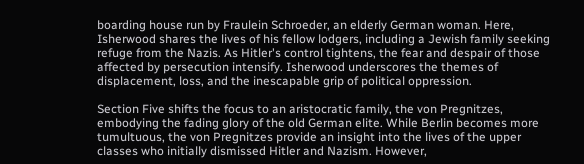boarding house run by Fraulein Schroeder, an elderly German woman. Here, Isherwood shares the lives of his fellow lodgers, including a Jewish family seeking refuge from the Nazis. As Hitler's control tightens, the fear and despair of those affected by persecution intensify. Isherwood underscores the themes of displacement, loss, and the inescapable grip of political oppression.

Section Five shifts the focus to an aristocratic family, the von Pregnitzes, embodying the fading glory of the old German elite. While Berlin becomes more tumultuous, the von Pregnitzes provide an insight into the lives of the upper classes who initially dismissed Hitler and Nazism. However,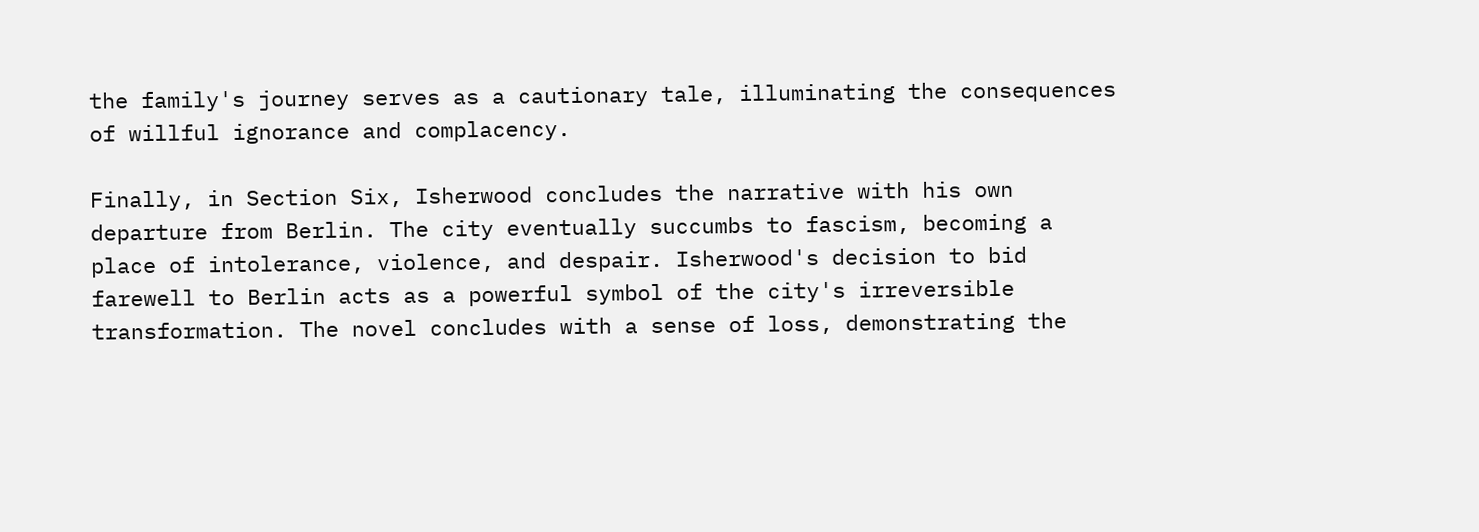the family's journey serves as a cautionary tale, illuminating the consequences of willful ignorance and complacency.

Finally, in Section Six, Isherwood concludes the narrative with his own departure from Berlin. The city eventually succumbs to fascism, becoming a place of intolerance, violence, and despair. Isherwood's decision to bid farewell to Berlin acts as a powerful symbol of the city's irreversible transformation. The novel concludes with a sense of loss, demonstrating the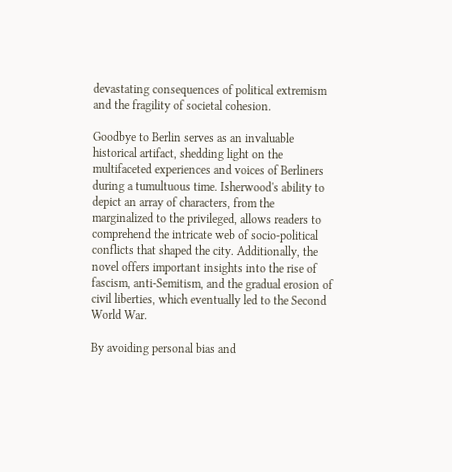devastating consequences of political extremism and the fragility of societal cohesion.

Goodbye to Berlin serves as an invaluable historical artifact, shedding light on the multifaceted experiences and voices of Berliners during a tumultuous time. Isherwood's ability to depict an array of characters, from the marginalized to the privileged, allows readers to comprehend the intricate web of socio-political conflicts that shaped the city. Additionally, the novel offers important insights into the rise of fascism, anti-Semitism, and the gradual erosion of civil liberties, which eventually led to the Second World War.

By avoiding personal bias and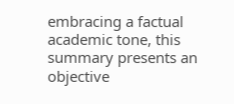embracing a factual academic tone, this summary presents an objective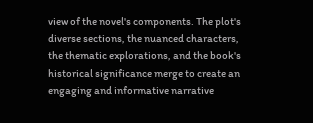view of the novel's components. The plot's diverse sections, the nuanced characters, the thematic explorations, and the book's historical significance merge to create an engaging and informative narrative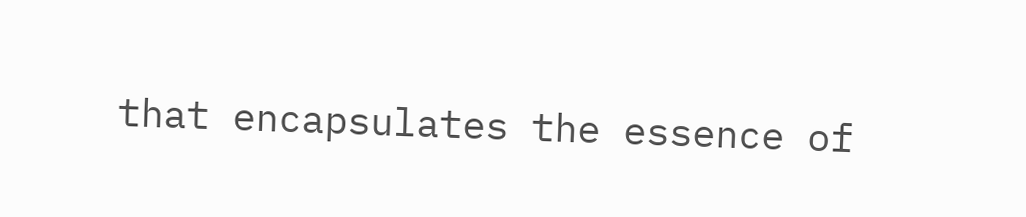that encapsulates the essence of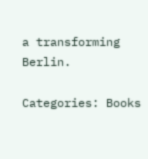a transforming Berlin.

Categories: Books